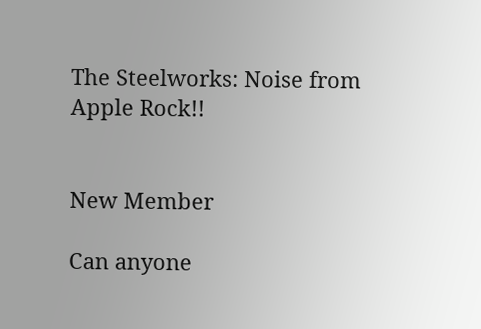The Steelworks: Noise from Apple Rock!!


New Member

Can anyone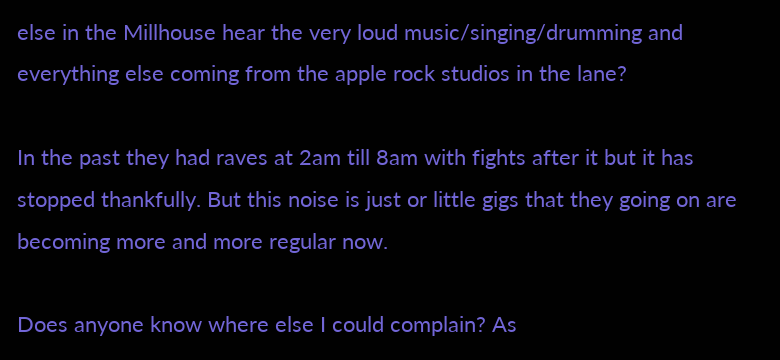else in the Millhouse hear the very loud music/singing/drumming and everything else coming from the apple rock studios in the lane?

In the past they had raves at 2am till 8am with fights after it but it has stopped thankfully. But this noise is just or little gigs that they going on are becoming more and more regular now.

Does anyone know where else I could complain? As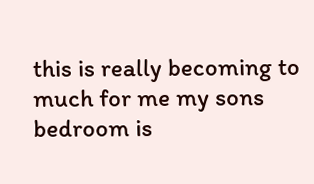this is really becoming to much for me my sons bedroom is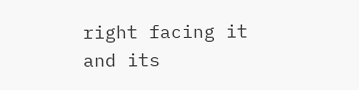right facing it and its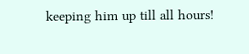keeping him up till all hours!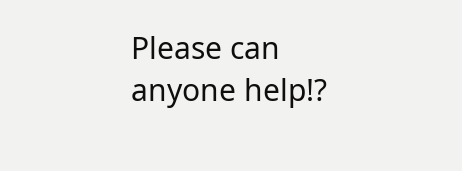Please can anyone help!?